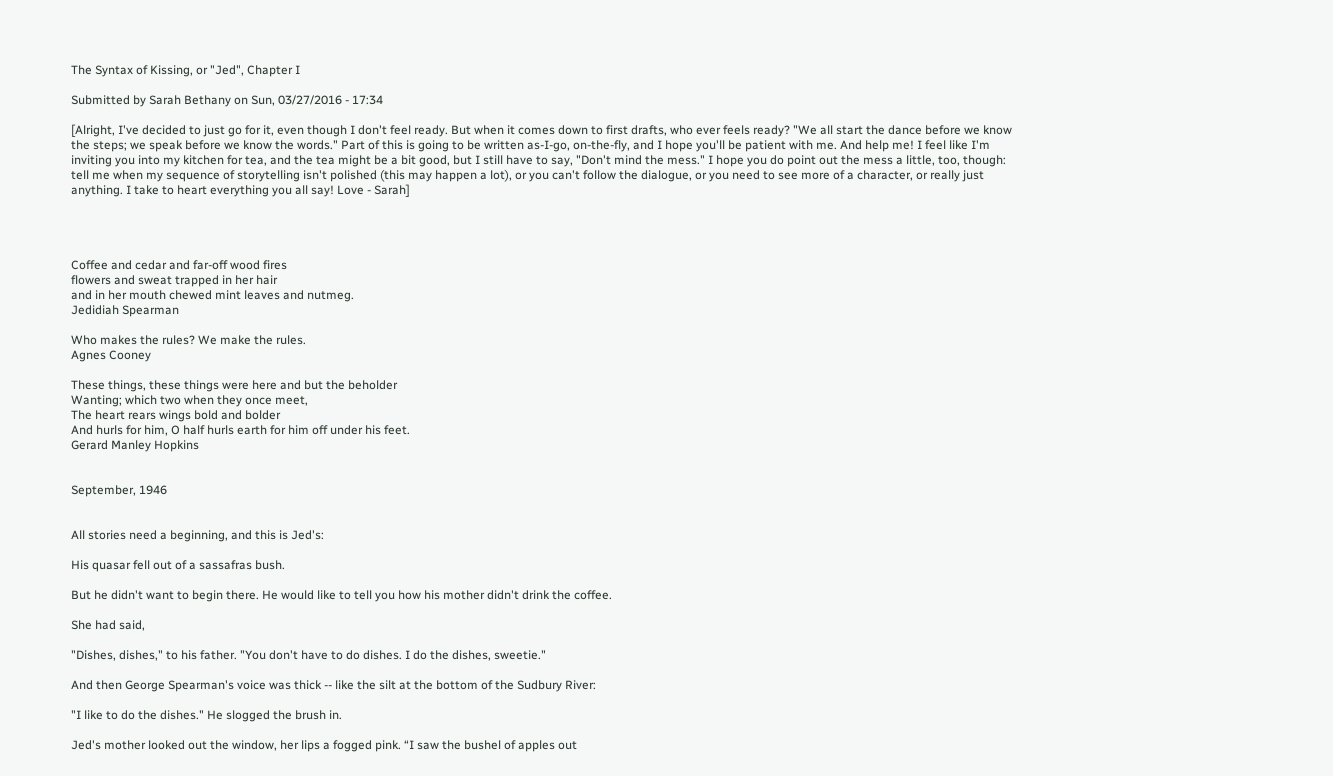The Syntax of Kissing, or "Jed", Chapter I

Submitted by Sarah Bethany on Sun, 03/27/2016 - 17:34

[Alright, I've decided to just go for it, even though I don't feel ready. But when it comes down to first drafts, who ever feels ready? "We all start the dance before we know the steps; we speak before we know the words." Part of this is going to be written as-I-go, on-the-fly, and I hope you'll be patient with me. And help me! I feel like I'm inviting you into my kitchen for tea, and the tea might be a bit good, but I still have to say, "Don't mind the mess." I hope you do point out the mess a little, too, though: tell me when my sequence of storytelling isn't polished (this may happen a lot), or you can't follow the dialogue, or you need to see more of a character, or really just anything. I take to heart everything you all say! Love - Sarah]




Coffee and cedar and far-off wood fires
flowers and sweat trapped in her hair
and in her mouth chewed mint leaves and nutmeg.
Jedidiah Spearman

Who makes the rules? We make the rules.
Agnes Cooney

These things, these things were here and but the beholder
Wanting; which two when they once meet,
The heart rears wings bold and bolder
And hurls for him, O half hurls earth for him off under his feet.
Gerard Manley Hopkins


September, 1946


All stories need a beginning, and this is Jed's:

His quasar fell out of a sassafras bush.

But he didn't want to begin there. He would like to tell you how his mother didn't drink the coffee.

She had said,

"Dishes, dishes," to his father. "You don't have to do dishes. I do the dishes, sweetie."

And then George Spearman's voice was thick -- like the silt at the bottom of the Sudbury River:

"I like to do the dishes." He slogged the brush in.

Jed's mother looked out the window, her lips a fogged pink. “I saw the bushel of apples out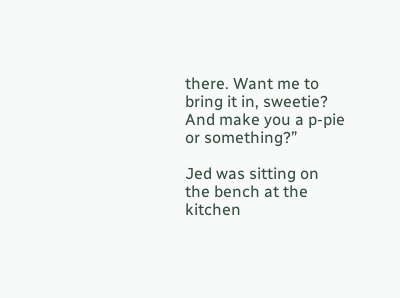there. Want me to bring it in, sweetie? And make you a p-pie or something?”

Jed was sitting on the bench at the kitchen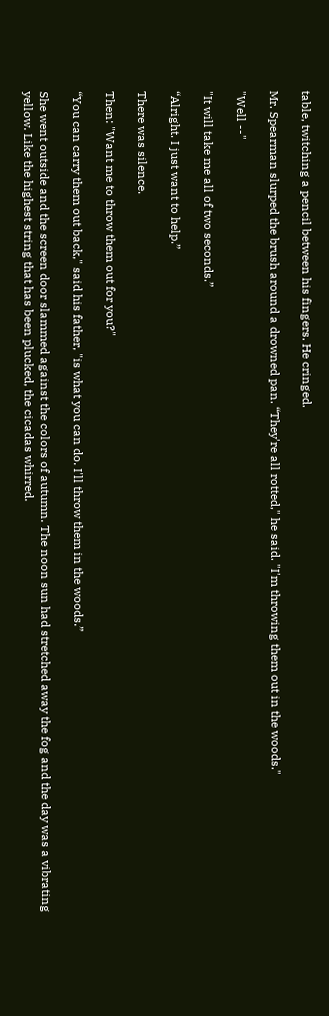table, twitching a pencil between his fingers. He cringed.

Mr. Spearman slurped the brush around a drowned pan. “They're all rotted," he said. "I'm throwing them out in the woods."

"Well --"

"It will take me all of two seconds.”

“Alright. I just want to help.”

There was silence.

Then: "Want me to throw them out for you?"

“You can carry them out back," said his father, "is what you can do. I'll throw them in the woods.”

She went outside and the screen door slammed against the colors of autumn. The noon sun had stretched away the fog and the day was a vibrating yellow. Like the highest string that has been plucked, the cicadas whirred.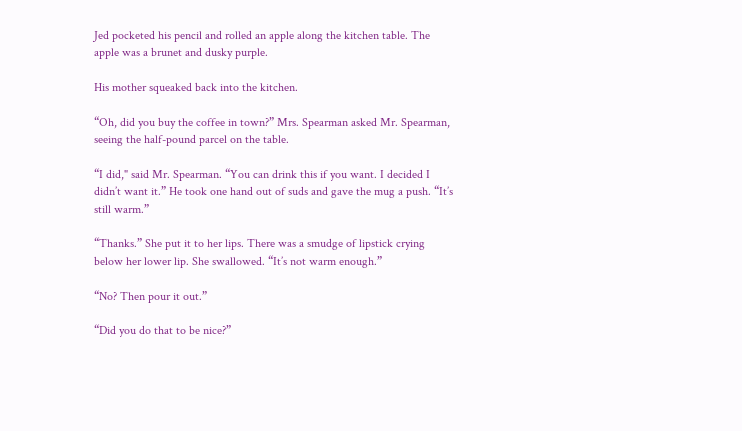Jed pocketed his pencil and rolled an apple along the kitchen table. The apple was a brunet and dusky purple.

His mother squeaked back into the kitchen.

“Oh, did you buy the coffee in town?” Mrs. Spearman asked Mr. Spearman, seeing the half-pound parcel on the table.

“I did," said Mr. Spearman. “You can drink this if you want. I decided I didn’t want it.” He took one hand out of suds and gave the mug a push. “It’s still warm.”

“Thanks.” She put it to her lips. There was a smudge of lipstick crying below her lower lip. She swallowed. “It’s not warm enough.”

“No? Then pour it out.”

“Did you do that to be nice?”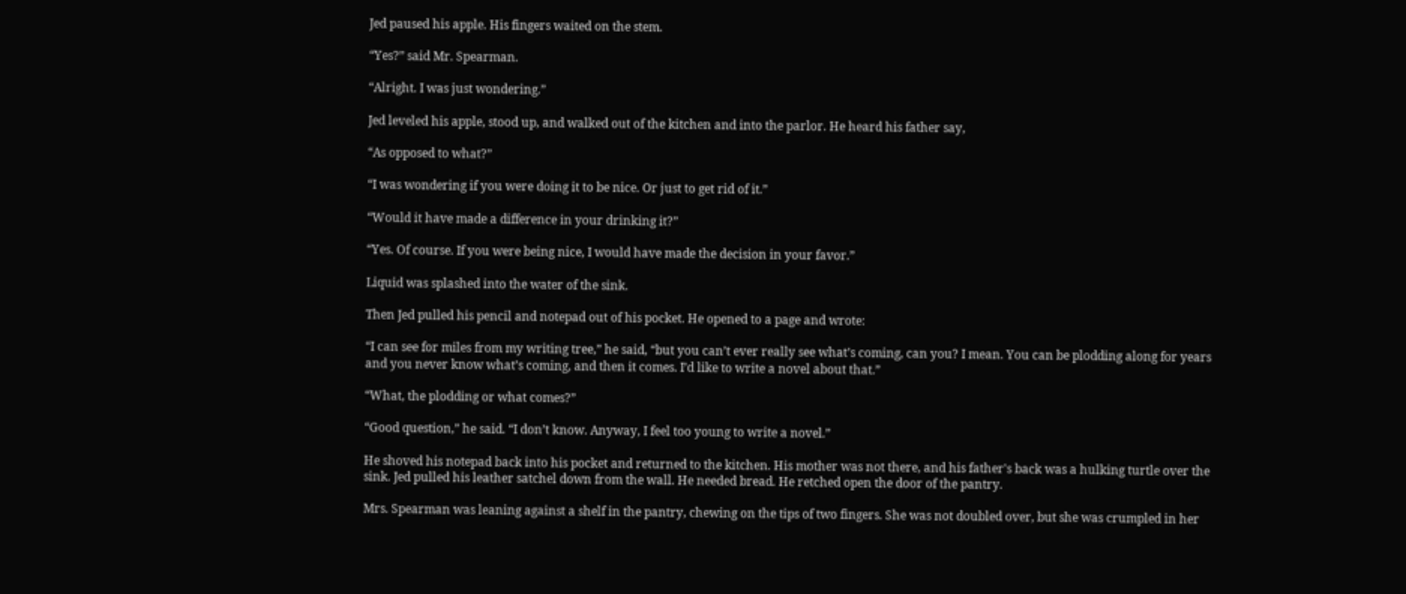Jed paused his apple. His fingers waited on the stem.

“Yes?” said Mr. Spearman.

“Alright. I was just wondering.”

Jed leveled his apple, stood up, and walked out of the kitchen and into the parlor. He heard his father say,

“As opposed to what?”

“I was wondering if you were doing it to be nice. Or just to get rid of it.”

“Would it have made a difference in your drinking it?”

“Yes. Of course. If you were being nice, I would have made the decision in your favor.”

Liquid was splashed into the water of the sink.

Then Jed pulled his pencil and notepad out of his pocket. He opened to a page and wrote:

“I can see for miles from my writing tree,” he said, “but you can’t ever really see what’s coming, can you? I mean. You can be plodding along for years and you never know what’s coming, and then it comes. I’d like to write a novel about that.”

“What, the plodding or what comes?”

“Good question,” he said. “I don’t know. Anyway, I feel too young to write a novel.”

He shoved his notepad back into his pocket and returned to the kitchen. His mother was not there, and his father's back was a hulking turtle over the sink. Jed pulled his leather satchel down from the wall. He needed bread. He retched open the door of the pantry.

Mrs. Spearman was leaning against a shelf in the pantry, chewing on the tips of two fingers. She was not doubled over, but she was crumpled in her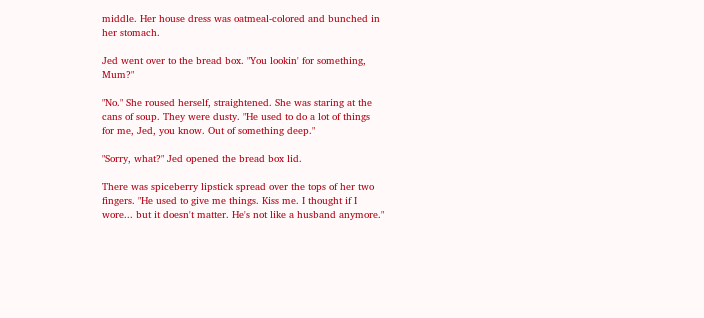middle. Her house dress was oatmeal-colored and bunched in her stomach.

Jed went over to the bread box. "You lookin' for something, Mum?"

"No." She roused herself, straightened. She was staring at the cans of soup. They were dusty. "He used to do a lot of things for me, Jed, you know. Out of something deep."

"Sorry, what?" Jed opened the bread box lid.

There was spiceberry lipstick spread over the tops of her two fingers. "He used to give me things. Kiss me. I thought if I wore... but it doesn't matter. He's not like a husband anymore."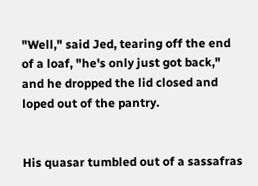"Well," said Jed, tearing off the end of a loaf, "he's only just got back," and he dropped the lid closed and loped out of the pantry.


His quasar tumbled out of a sassafras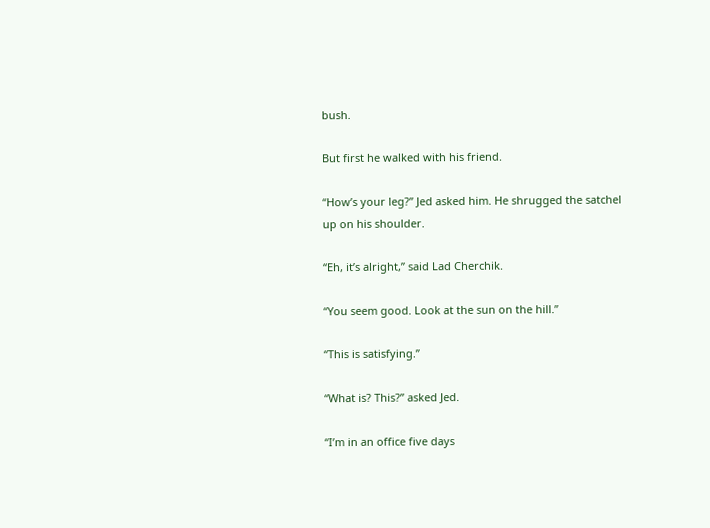bush.

But first he walked with his friend.

“How’s your leg?” Jed asked him. He shrugged the satchel up on his shoulder.

“Eh, it’s alright,” said Lad Cherchik.

“You seem good. Look at the sun on the hill.”

“This is satisfying.”

“What is? This?” asked Jed.

“I’m in an office five days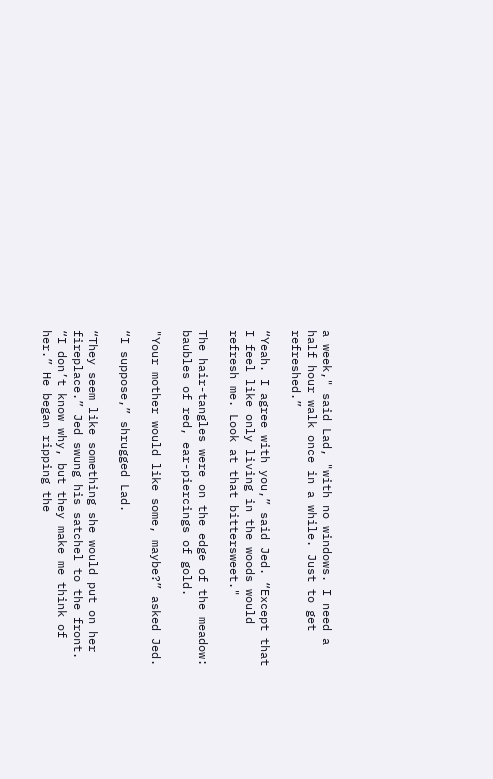a week," said Lad, "with no windows. I need a half hour walk once in a while. Just to get refreshed.”

“Yeah. I agree with you,” said Jed. “Except that I feel like only living in the woods would refresh me. Look at that bittersweet."

The hair-tangles were on the edge of the meadow: baubles of red, ear-piercings of gold.

"Your mother would like some, maybe?” asked Jed.

“I suppose,” shrugged Lad.

“They seem like something she would put on her fireplace.” Jed swung his satchel to the front. “I don’t know why, but they make me think of her.” He began ripping the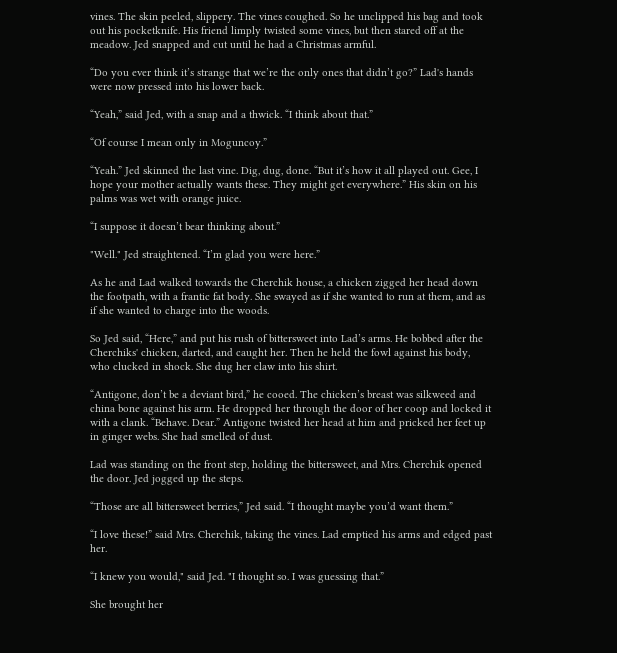vines. The skin peeled, slippery. The vines coughed. So he unclipped his bag and took out his pocketknife. His friend limply twisted some vines, but then stared off at the meadow. Jed snapped and cut until he had a Christmas armful.

“Do you ever think it’s strange that we’re the only ones that didn’t go?” Lad's hands were now pressed into his lower back.

“Yeah,” said Jed, with a snap and a thwick. “I think about that.”

“Of course I mean only in Moguncoy.”

“Yeah.” Jed skinned the last vine. Dig, dug, done. “But it’s how it all played out. Gee, I hope your mother actually wants these. They might get everywhere.” His skin on his palms was wet with orange juice.

“I suppose it doesn’t bear thinking about.”

"Well." Jed straightened. “I’m glad you were here.”

As he and Lad walked towards the Cherchik house, a chicken zigged her head down the footpath, with a frantic fat body. She swayed as if she wanted to run at them, and as if she wanted to charge into the woods.

So Jed said, “Here,” and put his rush of bittersweet into Lad’s arms. He bobbed after the Cherchiks' chicken, darted, and caught her. Then he held the fowl against his body, who clucked in shock. She dug her claw into his shirt.

“Antigone, don’t be a deviant bird,” he cooed. The chicken’s breast was silkweed and china bone against his arm. He dropped her through the door of her coop and locked it with a clank. “Behave. Dear.” Antigone twisted her head at him and pricked her feet up in ginger webs. She had smelled of dust.

Lad was standing on the front step, holding the bittersweet, and Mrs. Cherchik opened the door. Jed jogged up the steps.

“Those are all bittersweet berries,” Jed said. “I thought maybe you’d want them.”

“I love these!” said Mrs. Cherchik, taking the vines. Lad emptied his arms and edged past her.

“I knew you would," said Jed. "I thought so. I was guessing that.”

She brought her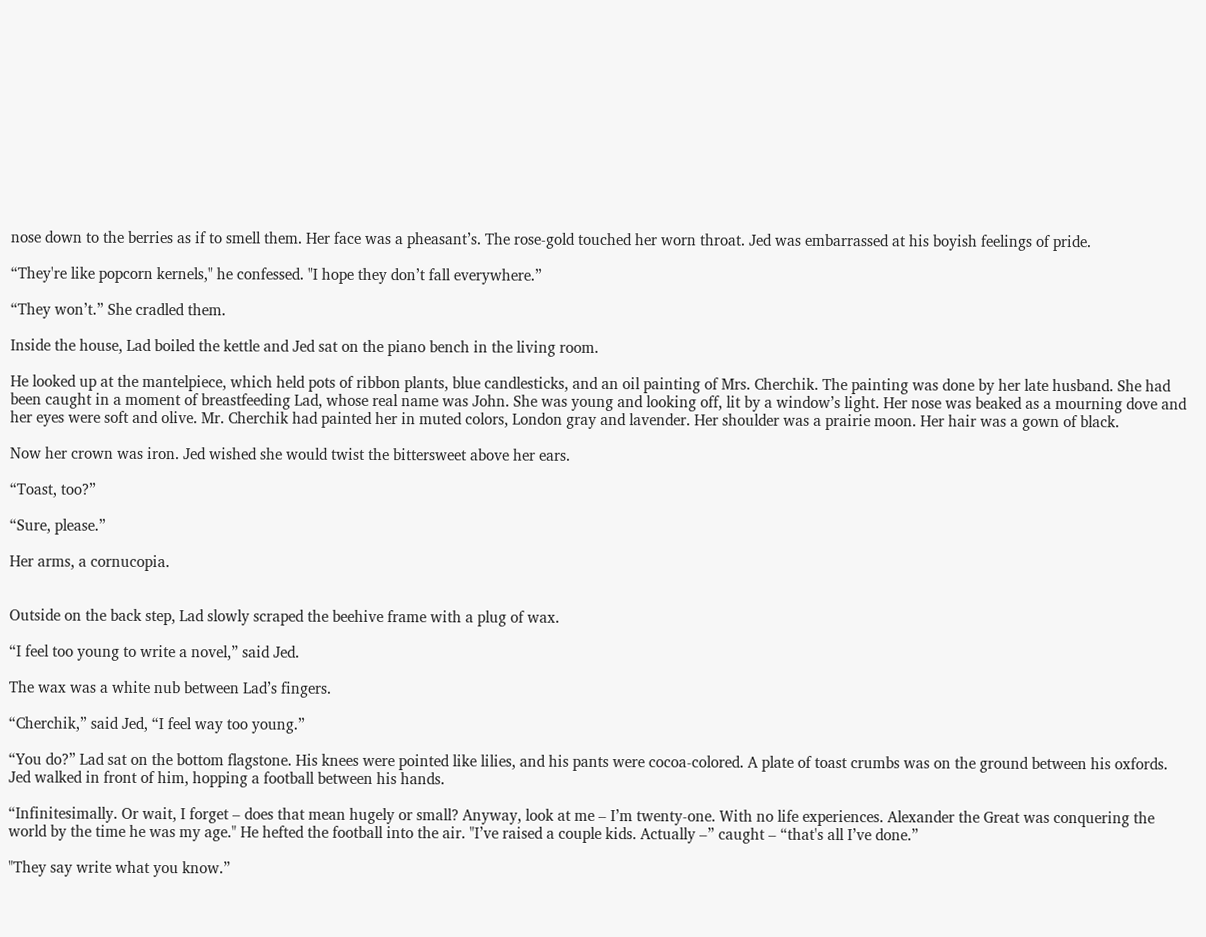nose down to the berries as if to smell them. Her face was a pheasant’s. The rose-gold touched her worn throat. Jed was embarrassed at his boyish feelings of pride.

“They're like popcorn kernels," he confessed. "I hope they don’t fall everywhere.”

“They won’t.” She cradled them.

Inside the house, Lad boiled the kettle and Jed sat on the piano bench in the living room.

He looked up at the mantelpiece, which held pots of ribbon plants, blue candlesticks, and an oil painting of Mrs. Cherchik. The painting was done by her late husband. She had been caught in a moment of breastfeeding Lad, whose real name was John. She was young and looking off, lit by a window’s light. Her nose was beaked as a mourning dove and her eyes were soft and olive. Mr. Cherchik had painted her in muted colors, London gray and lavender. Her shoulder was a prairie moon. Her hair was a gown of black.

Now her crown was iron. Jed wished she would twist the bittersweet above her ears.

“Toast, too?”

“Sure, please.”

Her arms, a cornucopia.


Outside on the back step, Lad slowly scraped the beehive frame with a plug of wax.

“I feel too young to write a novel,” said Jed.

The wax was a white nub between Lad’s fingers.

“Cherchik,” said Jed, “I feel way too young.”

“You do?” Lad sat on the bottom flagstone. His knees were pointed like lilies, and his pants were cocoa-colored. A plate of toast crumbs was on the ground between his oxfords. Jed walked in front of him, hopping a football between his hands.

“Infinitesimally. Or wait, I forget – does that mean hugely or small? Anyway, look at me – I’m twenty-one. With no life experiences. Alexander the Great was conquering the world by the time he was my age." He hefted the football into the air. "I’ve raised a couple kids. Actually –” caught – “that's all I’ve done.”

"They say write what you know.”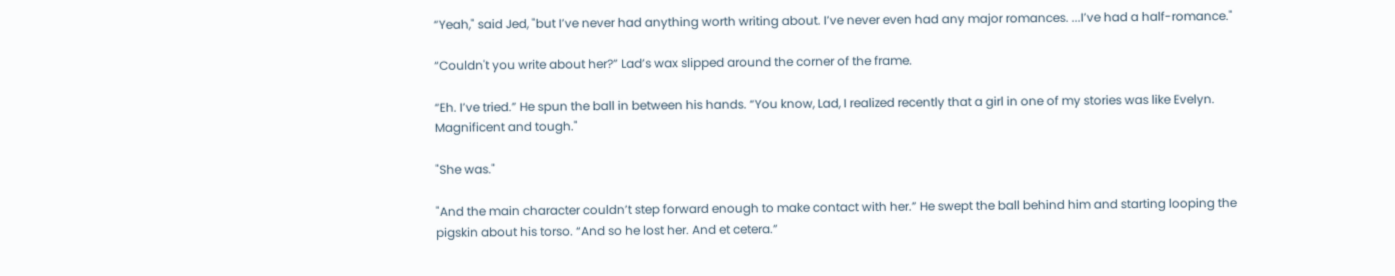“Yeah," said Jed, "but I’ve never had anything worth writing about. I’ve never even had any major romances. ...I’ve had a half-romance."

“Couldn't you write about her?” Lad’s wax slipped around the corner of the frame.

“Eh. I’ve tried.” He spun the ball in between his hands. “You know, Lad, I realized recently that a girl in one of my stories was like Evelyn. Magnificent and tough."

"She was."

"And the main character couldn’t step forward enough to make contact with her.” He swept the ball behind him and starting looping the pigskin about his torso. “And so he lost her. And et cetera.”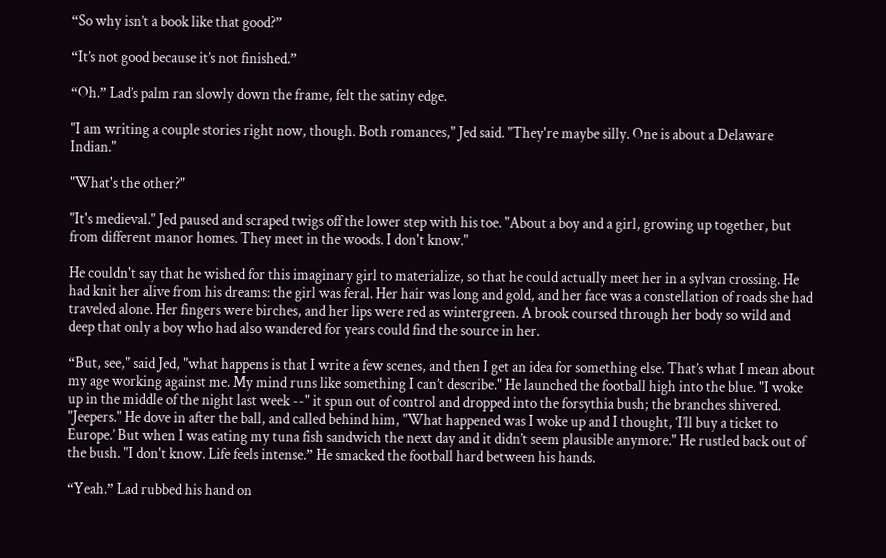“So why isn’t a book like that good?”

“It’s not good because it’s not finished.”

“Oh.” Lad’s palm ran slowly down the frame, felt the satiny edge.

"I am writing a couple stories right now, though. Both romances," Jed said. "They're maybe silly. One is about a Delaware Indian."

"What's the other?"

"It's medieval." Jed paused and scraped twigs off the lower step with his toe. "About a boy and a girl, growing up together, but from different manor homes. They meet in the woods. I don't know."

He couldn't say that he wished for this imaginary girl to materialize, so that he could actually meet her in a sylvan crossing. He had knit her alive from his dreams: the girl was feral. Her hair was long and gold, and her face was a constellation of roads she had traveled alone. Her fingers were birches, and her lips were red as wintergreen. A brook coursed through her body so wild and deep that only a boy who had also wandered for years could find the source in her.

“But, see," said Jed, "what happens is that I write a few scenes, and then I get an idea for something else. That’s what I mean about my age working against me. My mind runs like something I can’t describe." He launched the football high into the blue. "I woke up in the middle of the night last week --" it spun out of control and dropped into the forsythia bush; the branches shivered. "Jeepers." He dove in after the ball, and called behind him, "What happened was I woke up and I thought, ‘I’ll buy a ticket to Europe.’ But when I was eating my tuna fish sandwich the next day and it didn’t seem plausible anymore." He rustled back out of the bush. "I don't know. Life feels intense.” He smacked the football hard between his hands.

“Yeah.” Lad rubbed his hand on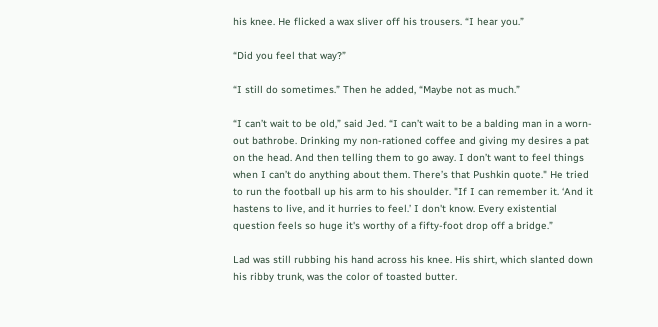his knee. He flicked a wax sliver off his trousers. “I hear you.”

“Did you feel that way?”

“I still do sometimes.” Then he added, “Maybe not as much.”

“I can’t wait to be old,” said Jed. “I can’t wait to be a balding man in a worn-out bathrobe. Drinking my non-rationed coffee and giving my desires a pat on the head. And then telling them to go away. I don’t want to feel things when I can’t do anything about them. There’s that Pushkin quote." He tried to run the football up his arm to his shoulder. "If I can remember it. ‘And it hastens to live, and it hurries to feel.’ I don't know. Every existential question feels so huge it's worthy of a fifty-foot drop off a bridge.”

Lad was still rubbing his hand across his knee. His shirt, which slanted down his ribby trunk, was the color of toasted butter.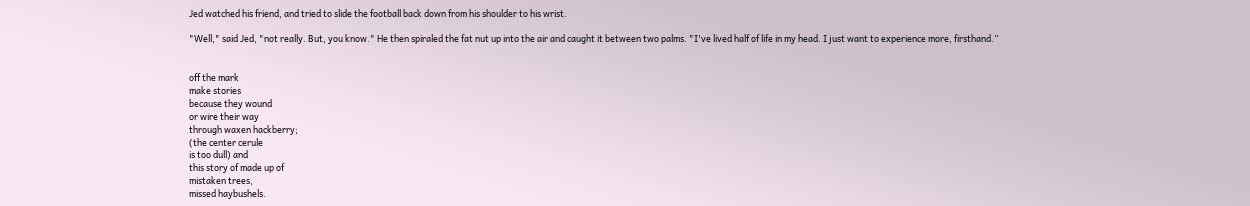Jed watched his friend, and tried to slide the football back down from his shoulder to his wrist.

"Well," said Jed, "not really. But, you know." He then spiraled the fat nut up into the air and caught it between two palms. "I've lived half of life in my head. I just want to experience more, firsthand.”


off the mark
make stories
because they wound
or wire their way
through waxen hackberry;
(the center cerule
is too dull) and
this story of made up of
mistaken trees,
missed haybushels.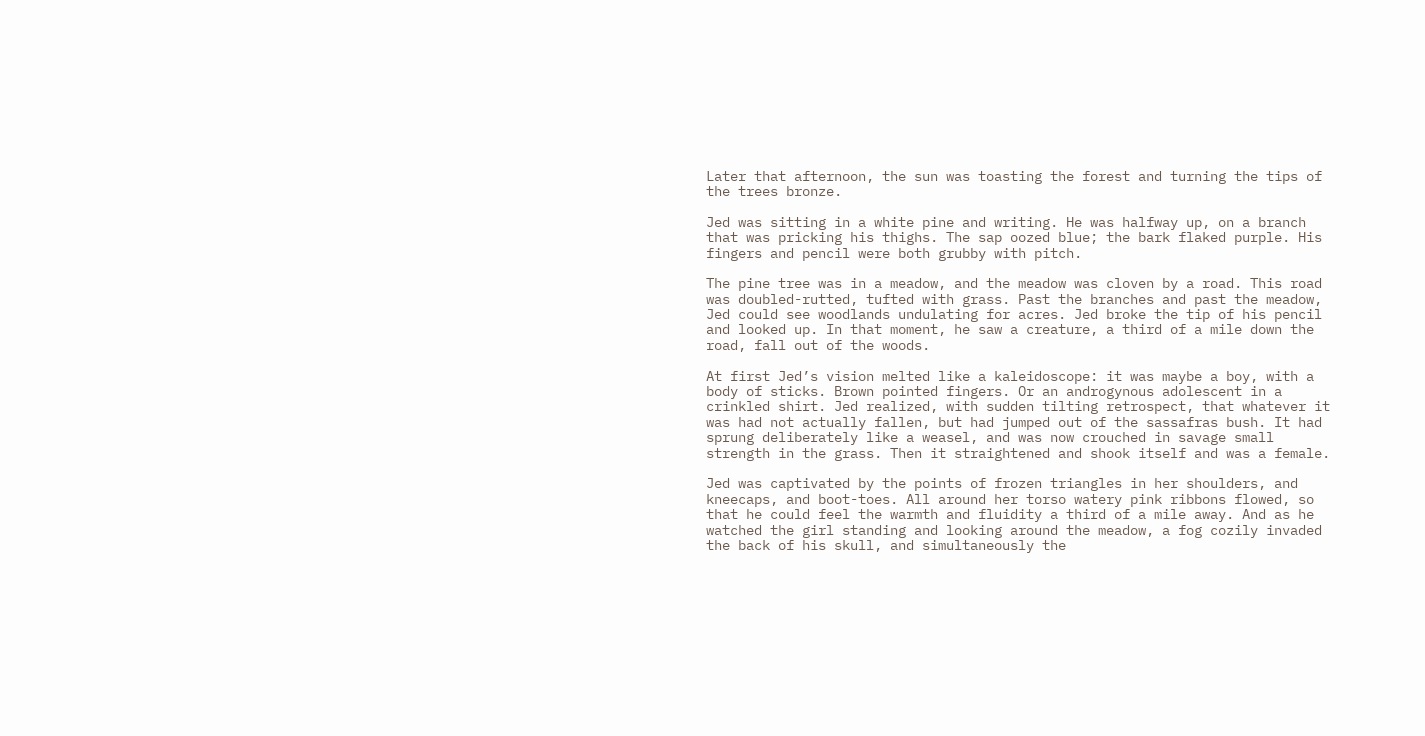Later that afternoon, the sun was toasting the forest and turning the tips of the trees bronze.

Jed was sitting in a white pine and writing. He was halfway up, on a branch that was pricking his thighs. The sap oozed blue; the bark flaked purple. His fingers and pencil were both grubby with pitch.

The pine tree was in a meadow, and the meadow was cloven by a road. This road was doubled-rutted, tufted with grass. Past the branches and past the meadow, Jed could see woodlands undulating for acres. Jed broke the tip of his pencil and looked up. In that moment, he saw a creature, a third of a mile down the road, fall out of the woods.

At first Jed’s vision melted like a kaleidoscope: it was maybe a boy, with a body of sticks. Brown pointed fingers. Or an androgynous adolescent in a crinkled shirt. Jed realized, with sudden tilting retrospect, that whatever it was had not actually fallen, but had jumped out of the sassafras bush. It had sprung deliberately like a weasel, and was now crouched in savage small strength in the grass. Then it straightened and shook itself and was a female.

Jed was captivated by the points of frozen triangles in her shoulders, and kneecaps, and boot-toes. All around her torso watery pink ribbons flowed, so that he could feel the warmth and fluidity a third of a mile away. And as he watched the girl standing and looking around the meadow, a fog cozily invaded the back of his skull, and simultaneously the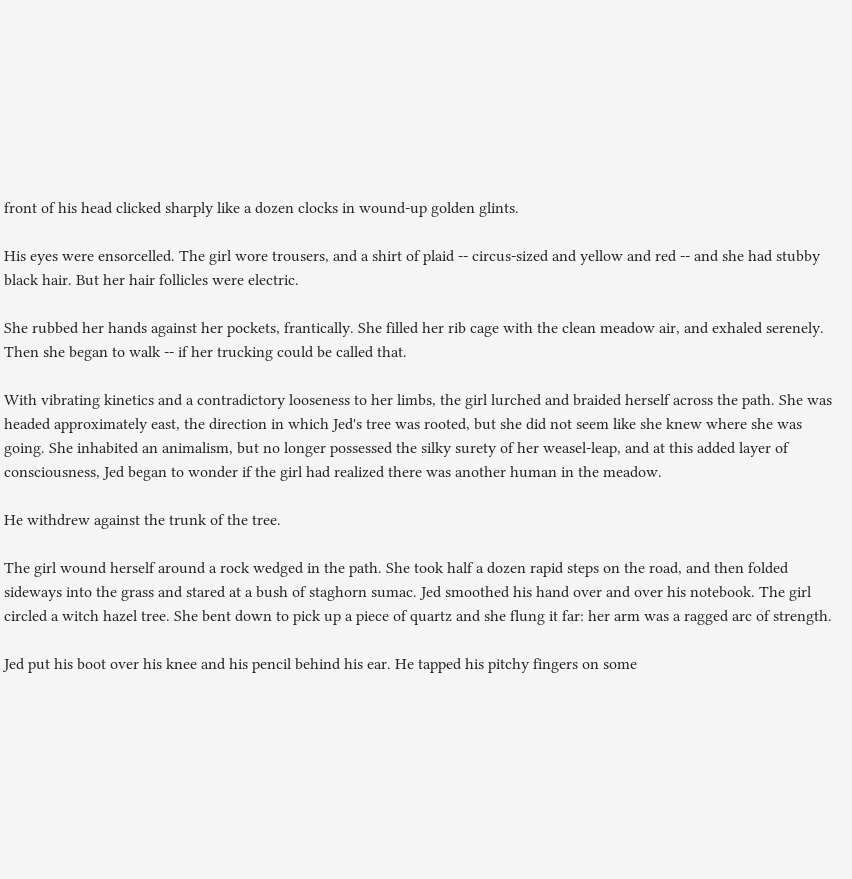front of his head clicked sharply like a dozen clocks in wound-up golden glints.

His eyes were ensorcelled. The girl wore trousers, and a shirt of plaid -- circus-sized and yellow and red -- and she had stubby black hair. But her hair follicles were electric.

She rubbed her hands against her pockets, frantically. She filled her rib cage with the clean meadow air, and exhaled serenely. Then she began to walk -- if her trucking could be called that.

With vibrating kinetics and a contradictory looseness to her limbs, the girl lurched and braided herself across the path. She was headed approximately east, the direction in which Jed's tree was rooted, but she did not seem like she knew where she was going. She inhabited an animalism, but no longer possessed the silky surety of her weasel-leap, and at this added layer of consciousness, Jed began to wonder if the girl had realized there was another human in the meadow.

He withdrew against the trunk of the tree.

The girl wound herself around a rock wedged in the path. She took half a dozen rapid steps on the road, and then folded sideways into the grass and stared at a bush of staghorn sumac. Jed smoothed his hand over and over his notebook. The girl circled a witch hazel tree. She bent down to pick up a piece of quartz and she flung it far: her arm was a ragged arc of strength.

Jed put his boot over his knee and his pencil behind his ear. He tapped his pitchy fingers on some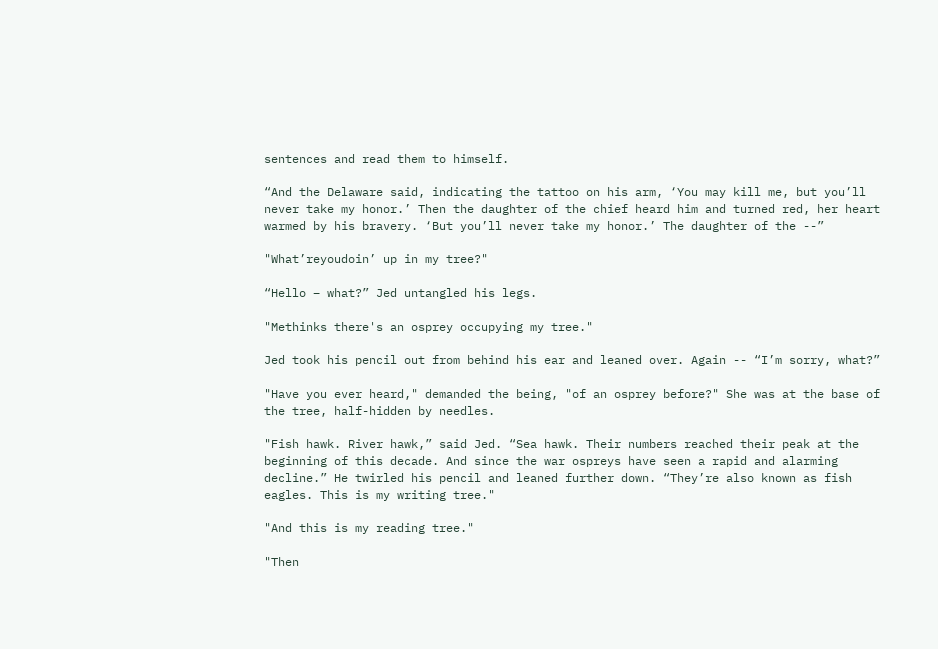sentences and read them to himself.

“And the Delaware said, indicating the tattoo on his arm, ‘You may kill me, but you’ll never take my honor.’ Then the daughter of the chief heard him and turned red, her heart warmed by his bravery. ‘But you’ll never take my honor.’ The daughter of the --”

"What’reyoudoin’ up in my tree?"

“Hello – what?” Jed untangled his legs.

"Methinks there's an osprey occupying my tree."

Jed took his pencil out from behind his ear and leaned over. Again -- “I’m sorry, what?”

"Have you ever heard," demanded the being, "of an osprey before?" She was at the base of the tree, half-hidden by needles.

"Fish hawk. River hawk,” said Jed. “Sea hawk. Their numbers reached their peak at the beginning of this decade. And since the war ospreys have seen a rapid and alarming decline.” He twirled his pencil and leaned further down. “They’re also known as fish eagles. This is my writing tree."

"And this is my reading tree."

"Then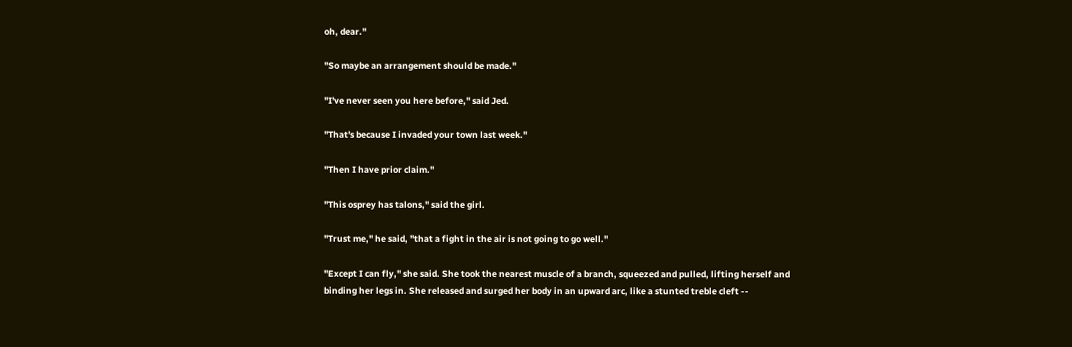oh, dear."

"So maybe an arrangement should be made."

"I've never seen you here before," said Jed.

"That's because I invaded your town last week."

"Then I have prior claim."

"This osprey has talons," said the girl.

"Trust me," he said, "that a fight in the air is not going to go well."

"Except I can fly," she said. She took the nearest muscle of a branch, squeezed and pulled, lifting herself and binding her legs in. She released and surged her body in an upward arc, like a stunted treble cleft --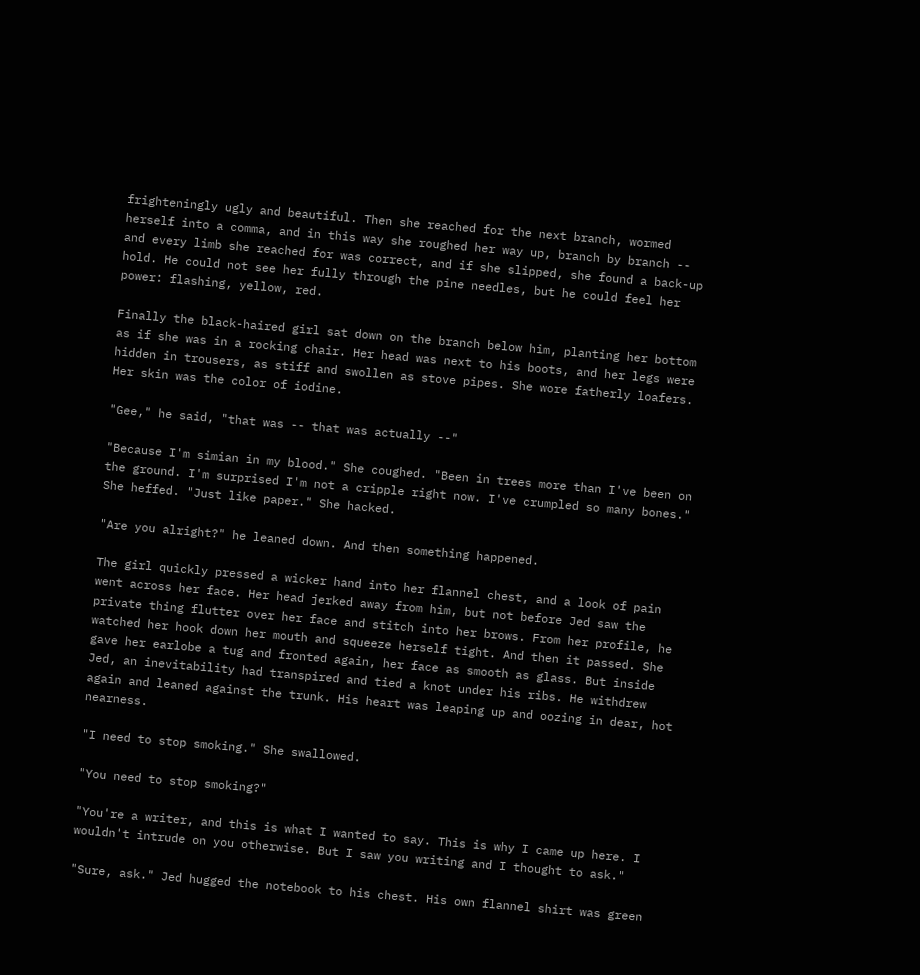frighteningly ugly and beautiful. Then she reached for the next branch, wormed herself into a comma, and in this way she roughed her way up, branch by branch -- and every limb she reached for was correct, and if she slipped, she found a back-up hold. He could not see her fully through the pine needles, but he could feel her power: flashing, yellow, red.

Finally the black-haired girl sat down on the branch below him, planting her bottom as if she was in a rocking chair. Her head was next to his boots, and her legs were hidden in trousers, as stiff and swollen as stove pipes. She wore fatherly loafers. Her skin was the color of iodine.

"Gee," he said, "that was -- that was actually --"

"Because I'm simian in my blood." She coughed. "Been in trees more than I've been on the ground. I'm surprised I'm not a cripple right now. I've crumpled so many bones." She heffed. "Just like paper." She hacked.

"Are you alright?" he leaned down. And then something happened.

The girl quickly pressed a wicker hand into her flannel chest, and a look of pain went across her face. Her head jerked away from him, but not before Jed saw the private thing flutter over her face and stitch into her brows. From her profile, he watched her hook down her mouth and squeeze herself tight. And then it passed. She gave her earlobe a tug and fronted again, her face as smooth as glass. But inside Jed, an inevitability had transpired and tied a knot under his ribs. He withdrew again and leaned against the trunk. His heart was leaping up and oozing in dear, hot nearness.

"I need to stop smoking." She swallowed.

"You need to stop smoking?"

"You're a writer, and this is what I wanted to say. This is why I came up here. I wouldn't intrude on you otherwise. But I saw you writing and I thought to ask."

"Sure, ask." Jed hugged the notebook to his chest. His own flannel shirt was green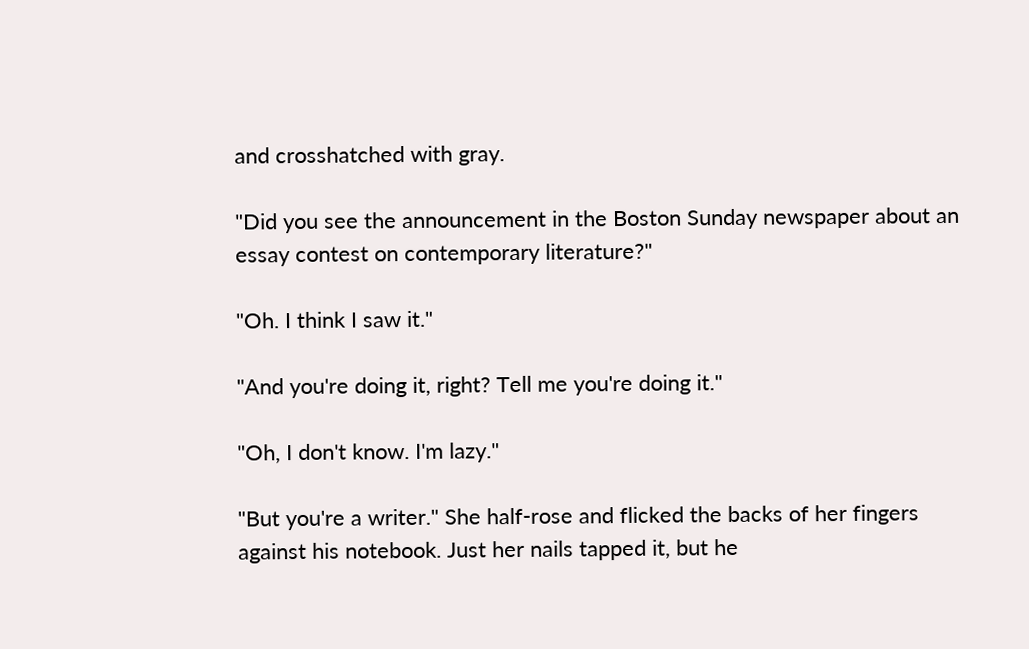and crosshatched with gray.

"Did you see the announcement in the Boston Sunday newspaper about an essay contest on contemporary literature?"

"Oh. I think I saw it."

"And you're doing it, right? Tell me you're doing it."

"Oh, I don't know. I'm lazy."

"But you're a writer." She half-rose and flicked the backs of her fingers against his notebook. Just her nails tapped it, but he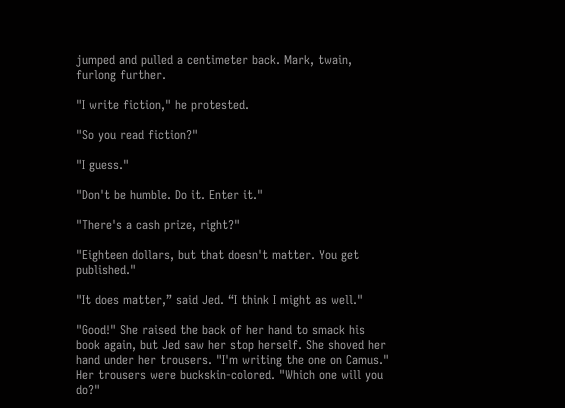jumped and pulled a centimeter back. Mark, twain, furlong further.

"I write fiction," he protested.

"So you read fiction?"

"I guess."

"Don't be humble. Do it. Enter it."

"There's a cash prize, right?"

"Eighteen dollars, but that doesn't matter. You get published."

"It does matter,” said Jed. “I think I might as well."

"Good!" She raised the back of her hand to smack his book again, but Jed saw her stop herself. She shoved her hand under her trousers. "I'm writing the one on Camus." Her trousers were buckskin-colored. "Which one will you do?"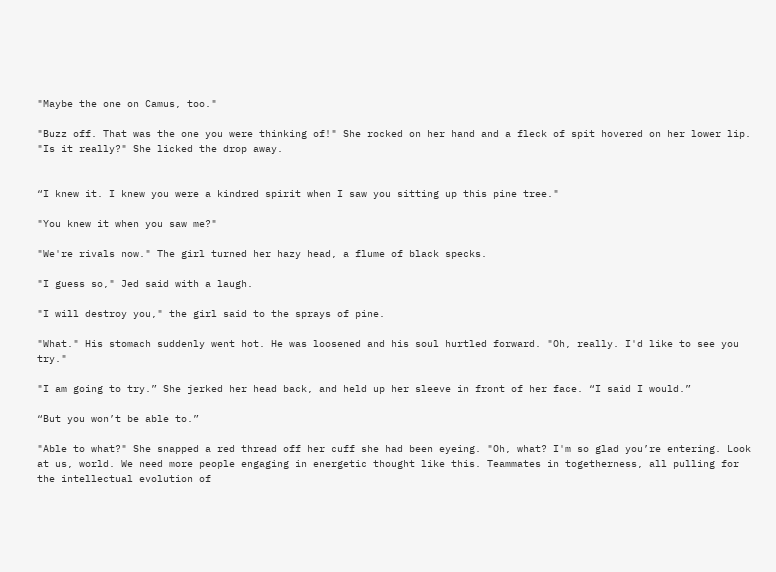"Maybe the one on Camus, too."

"Buzz off. That was the one you were thinking of!" She rocked on her hand and a fleck of spit hovered on her lower lip. "Is it really?" She licked the drop away.


“I knew it. I knew you were a kindred spirit when I saw you sitting up this pine tree."

"You knew it when you saw me?"

"We're rivals now." The girl turned her hazy head, a flume of black specks.

"I guess so," Jed said with a laugh.

"I will destroy you," the girl said to the sprays of pine.

"What." His stomach suddenly went hot. He was loosened and his soul hurtled forward. "Oh, really. I'd like to see you try."

"I am going to try.” She jerked her head back, and held up her sleeve in front of her face. “I said I would.”

“But you won’t be able to.”

"Able to what?" She snapped a red thread off her cuff she had been eyeing. "Oh, what? I'm so glad you’re entering. Look at us, world. We need more people engaging in energetic thought like this. Teammates in togetherness, all pulling for the intellectual evolution of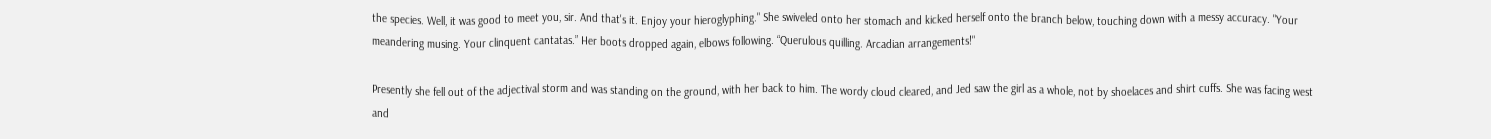the species. Well, it was good to meet you, sir. And that's it. Enjoy your hieroglyphing." She swiveled onto her stomach and kicked herself onto the branch below, touching down with a messy accuracy. "Your meandering musing. Your clinquent cantatas.” Her boots dropped again, elbows following. “Querulous quilling. Arcadian arrangements!"

Presently she fell out of the adjectival storm and was standing on the ground, with her back to him. The wordy cloud cleared, and Jed saw the girl as a whole, not by shoelaces and shirt cuffs. She was facing west and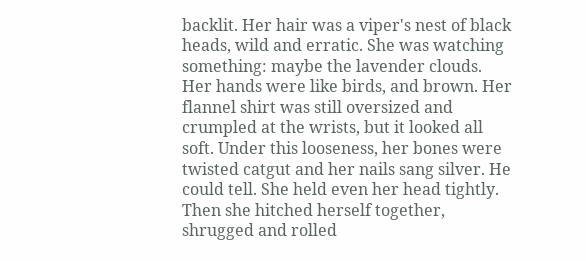backlit. Her hair was a viper's nest of black heads, wild and erratic. She was watching something: maybe the lavender clouds. Her hands were like birds, and brown. Her flannel shirt was still oversized and crumpled at the wrists, but it looked all soft. Under this looseness, her bones were twisted catgut and her nails sang silver. He could tell. She held even her head tightly. Then she hitched herself together, shrugged and rolled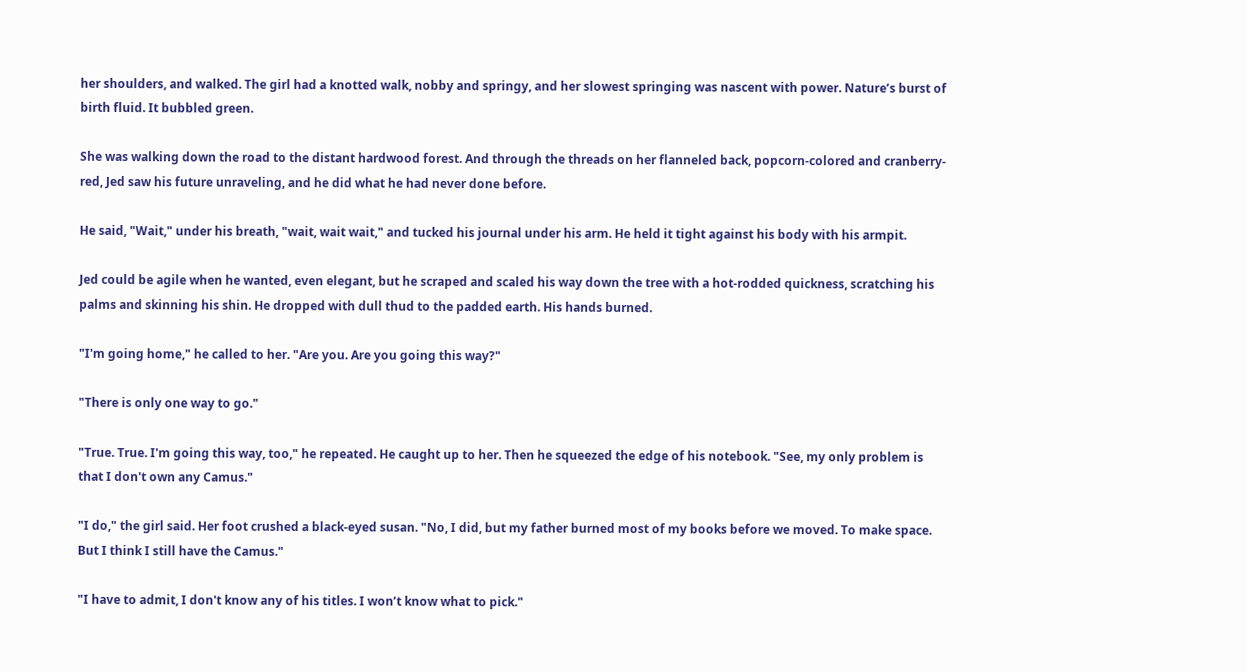her shoulders, and walked. The girl had a knotted walk, nobby and springy, and her slowest springing was nascent with power. Nature’s burst of birth fluid. It bubbled green.

She was walking down the road to the distant hardwood forest. And through the threads on her flanneled back, popcorn-colored and cranberry-red, Jed saw his future unraveling, and he did what he had never done before.

He said, "Wait," under his breath, "wait, wait wait," and tucked his journal under his arm. He held it tight against his body with his armpit.

Jed could be agile when he wanted, even elegant, but he scraped and scaled his way down the tree with a hot-rodded quickness, scratching his palms and skinning his shin. He dropped with dull thud to the padded earth. His hands burned.

"I'm going home," he called to her. "Are you. Are you going this way?"

"There is only one way to go."

"True. True. I'm going this way, too," he repeated. He caught up to her. Then he squeezed the edge of his notebook. "See, my only problem is that I don't own any Camus."

"I do," the girl said. Her foot crushed a black-eyed susan. "No, I did, but my father burned most of my books before we moved. To make space. But I think I still have the Camus."

"I have to admit, I don't know any of his titles. I won’t know what to pick."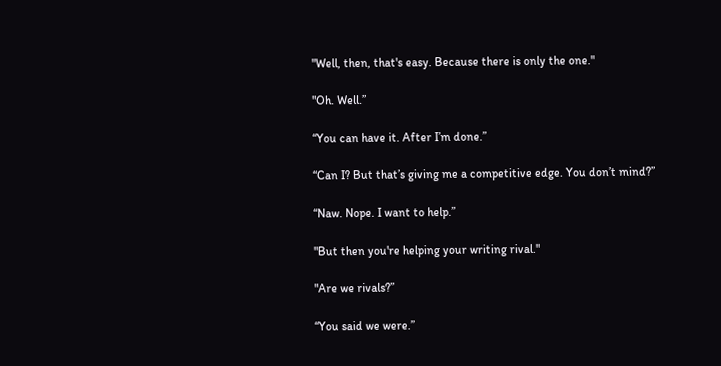"Well, then, that's easy. Because there is only the one."

"Oh. Well.”

“You can have it. After I’m done.”

“Can I? But that’s giving me a competitive edge. You don’t mind?”

“Naw. Nope. I want to help.”

"But then you're helping your writing rival."

"Are we rivals?”

“You said we were.”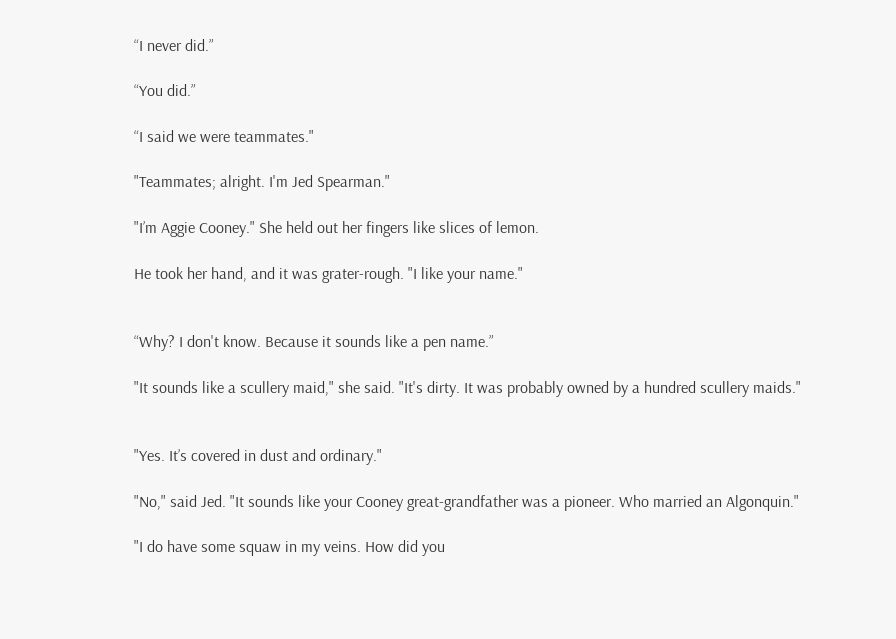“I never did.”

“You did.”

“I said we were teammates."

"Teammates; alright. I'm Jed Spearman."

"I’m Aggie Cooney." She held out her fingers like slices of lemon.

He took her hand, and it was grater-rough. "I like your name."


“Why? I don't know. Because it sounds like a pen name.”

"It sounds like a scullery maid," she said. "It's dirty. It was probably owned by a hundred scullery maids."


"Yes. It’s covered in dust and ordinary."

"No," said Jed. "It sounds like your Cooney great-grandfather was a pioneer. Who married an Algonquin."

"I do have some squaw in my veins. How did you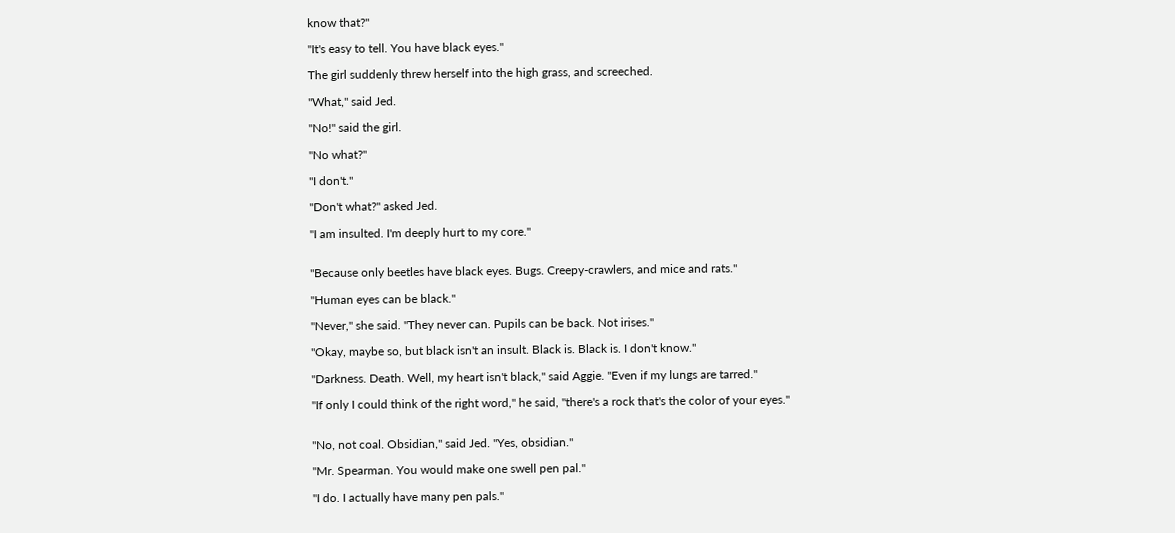know that?"

"It's easy to tell. You have black eyes."

The girl suddenly threw herself into the high grass, and screeched.

"What," said Jed.

"No!" said the girl.

"No what?"

"I don't."

"Don't what?" asked Jed.

"I am insulted. I'm deeply hurt to my core."


"Because only beetles have black eyes. Bugs. Creepy-crawlers, and mice and rats."

"Human eyes can be black."

"Never," she said. "They never can. Pupils can be back. Not irises."

"Okay, maybe so, but black isn't an insult. Black is. Black is. I don't know."

"Darkness. Death. Well, my heart isn't black," said Aggie. "Even if my lungs are tarred."

"If only I could think of the right word," he said, "there's a rock that's the color of your eyes."


"No, not coal. Obsidian," said Jed. "Yes, obsidian."

"Mr. Spearman. You would make one swell pen pal."

"I do. I actually have many pen pals."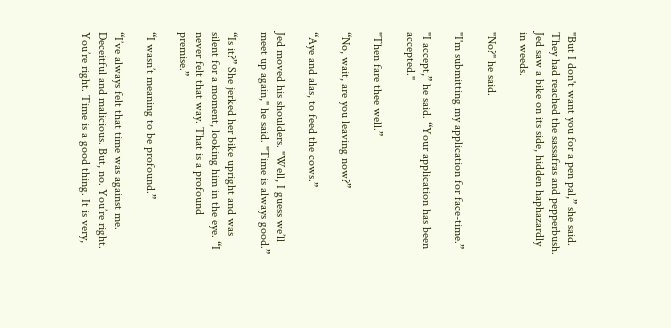"But I don't want you for a pen pal,” she said. They had reached the sassafras and pepperbush. Jed saw a bike on its side, hidden haphazardly in weeds.

"No?" he said.

"I'm submitting my application for face-time.”

"I accept,” he said. “Your application has been accepted."

"Then fare thee well.”

“No, wait, are you leaving now?”

“Aye and alas, to feed the cows.”

Jed moved his shoulders. "Well, I guess we’ll meet up again," he said. "Time is always good.”

“Is it?” She jerked her bike upright and was silent for a moment, looking him in the eye. “I never felt that way. That is a profound premise.”

“I wasn’t meaning to be profound.”

“I’ve always felt that time was against me. Deceitful and malicious. But, no. You’re right. You’re right. Time is a good thing. It is very,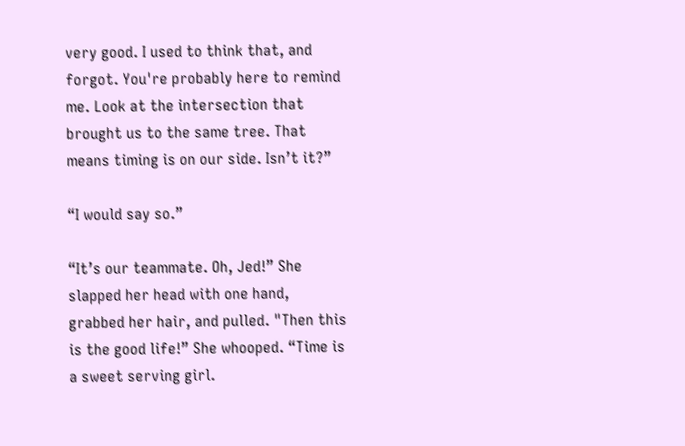very good. I used to think that, and forgot. You're probably here to remind me. Look at the intersection that brought us to the same tree. That means timing is on our side. Isn’t it?”

“I would say so.”

“It’s our teammate. Oh, Jed!” She slapped her head with one hand, grabbed her hair, and pulled. "Then this is the good life!” She whooped. “Time is a sweet serving girl.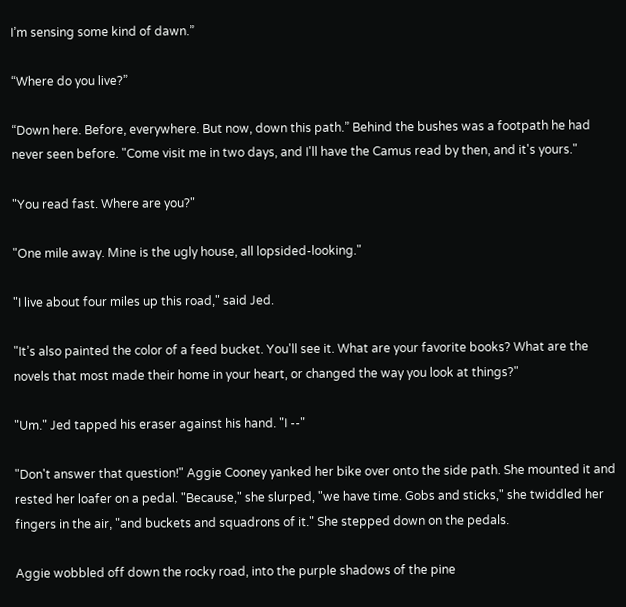I’m sensing some kind of dawn.”

“Where do you live?”

“Down here. Before, everywhere. But now, down this path.” Behind the bushes was a footpath he had never seen before. "Come visit me in two days, and I'll have the Camus read by then, and it's yours."

"You read fast. Where are you?"

"One mile away. Mine is the ugly house, all lopsided-looking."

"I live about four miles up this road," said Jed.

"It’s also painted the color of a feed bucket. You'll see it. What are your favorite books? What are the novels that most made their home in your heart, or changed the way you look at things?"

"Um." Jed tapped his eraser against his hand. "I --"

"Don't answer that question!" Aggie Cooney yanked her bike over onto the side path. She mounted it and rested her loafer on a pedal. "Because," she slurped, "we have time. Gobs and sticks," she twiddled her fingers in the air, "and buckets and squadrons of it." She stepped down on the pedals.

Aggie wobbled off down the rocky road, into the purple shadows of the pine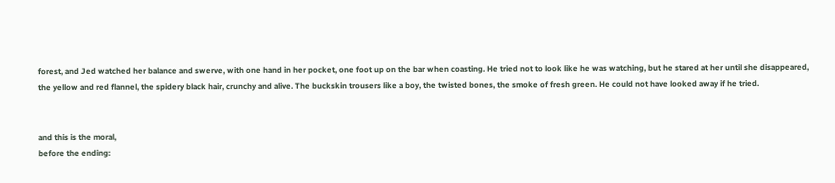forest, and Jed watched her balance and swerve, with one hand in her pocket, one foot up on the bar when coasting. He tried not to look like he was watching, but he stared at her until she disappeared, the yellow and red flannel, the spidery black hair, crunchy and alive. The buckskin trousers like a boy, the twisted bones, the smoke of fresh green. He could not have looked away if he tried.


and this is the moral,
before the ending: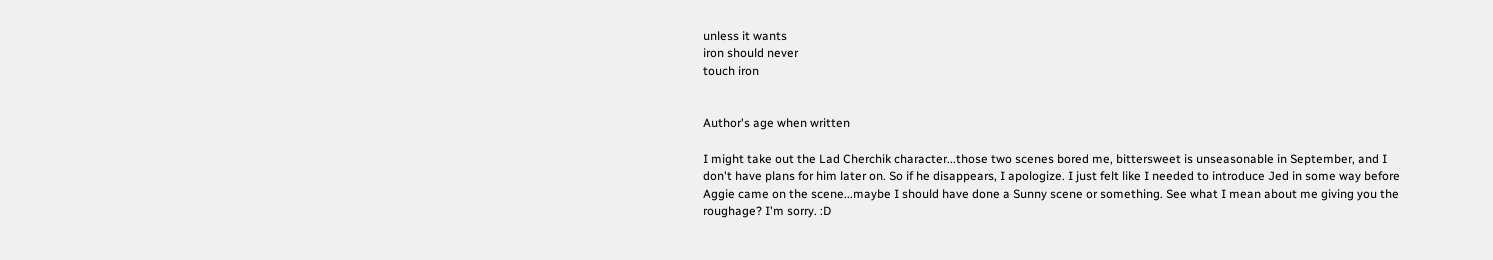unless it wants
iron should never
touch iron


Author's age when written

I might take out the Lad Cherchik character...those two scenes bored me, bittersweet is unseasonable in September, and I don't have plans for him later on. So if he disappears, I apologize. I just felt like I needed to introduce Jed in some way before Aggie came on the scene...maybe I should have done a Sunny scene or something. See what I mean about me giving you the roughage? I'm sorry. :D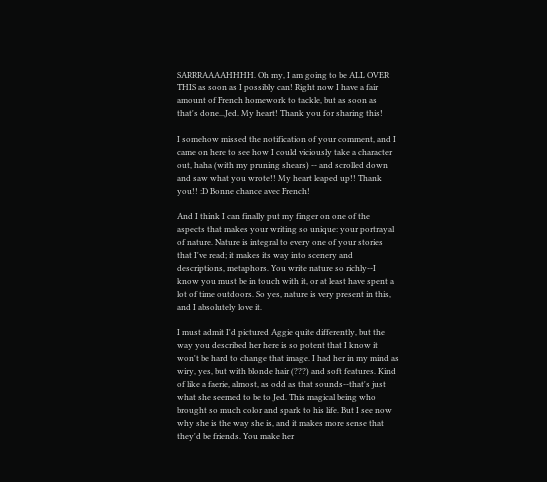SARRRAAAAHHHH. Oh my, I am going to be ALL OVER THIS as soon as I possibly can! Right now I have a fair amount of French homework to tackle, but as soon as that's done...Jed. My heart! Thank you for sharing this!

I somehow missed the notification of your comment, and I came on here to see how I could viciously take a character out, haha (with my pruning shears) -- and scrolled down and saw what you wrote!! My heart leaped up!! Thank you!! :D Bonne chance avec French!

And I think I can finally put my finger on one of the aspects that makes your writing so unique: your portrayal of nature. Nature is integral to every one of your stories that I've read; it makes its way into scenery and descriptions, metaphors. You write nature so richly--I know you must be in touch with it, or at least have spent a lot of time outdoors. So yes, nature is very present in this, and I absolutely love it.

I must admit I'd pictured Aggie quite differently, but the way you described her here is so potent that I know it won't be hard to change that image. I had her in my mind as wiry, yes, but with blonde hair (???) and soft features. Kind of like a faerie, almost, as odd as that sounds--that's just what she seemed to be to Jed. This magical being who brought so much color and spark to his life. But I see now why she is the way she is, and it makes more sense that they'd be friends. You make her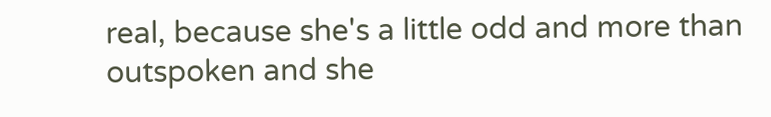real, because she's a little odd and more than outspoken and she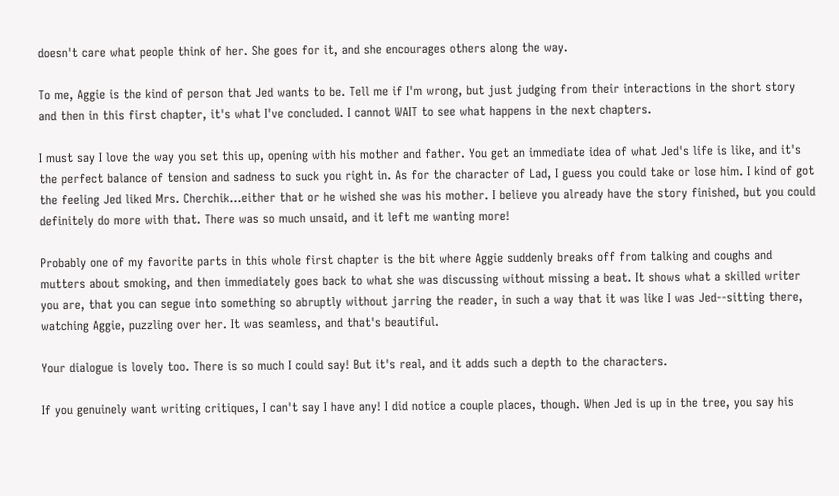doesn't care what people think of her. She goes for it, and she encourages others along the way.

To me, Aggie is the kind of person that Jed wants to be. Tell me if I'm wrong, but just judging from their interactions in the short story and then in this first chapter, it's what I've concluded. I cannot WAIT to see what happens in the next chapters.

I must say I love the way you set this up, opening with his mother and father. You get an immediate idea of what Jed's life is like, and it's the perfect balance of tension and sadness to suck you right in. As for the character of Lad, I guess you could take or lose him. I kind of got the feeling Jed liked Mrs. Cherchik...either that or he wished she was his mother. I believe you already have the story finished, but you could definitely do more with that. There was so much unsaid, and it left me wanting more!

Probably one of my favorite parts in this whole first chapter is the bit where Aggie suddenly breaks off from talking and coughs and mutters about smoking, and then immediately goes back to what she was discussing without missing a beat. It shows what a skilled writer you are, that you can segue into something so abruptly without jarring the reader, in such a way that it was like I was Jed--sitting there, watching Aggie, puzzling over her. It was seamless, and that's beautiful.

Your dialogue is lovely too. There is so much I could say! But it's real, and it adds such a depth to the characters.

If you genuinely want writing critiques, I can't say I have any! I did notice a couple places, though. When Jed is up in the tree, you say his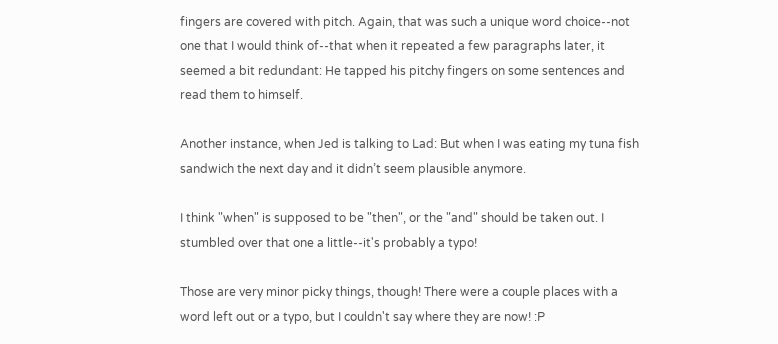fingers are covered with pitch. Again, that was such a unique word choice--not one that I would think of--that when it repeated a few paragraphs later, it seemed a bit redundant: He tapped his pitchy fingers on some sentences and read them to himself.

Another instance, when Jed is talking to Lad: But when I was eating my tuna fish sandwich the next day and it didn’t seem plausible anymore.

I think "when" is supposed to be "then", or the "and" should be taken out. I stumbled over that one a little--it's probably a typo!

Those are very minor picky things, though! There were a couple places with a word left out or a typo, but I couldn't say where they are now! :P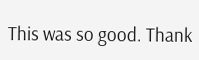This was so good. Thank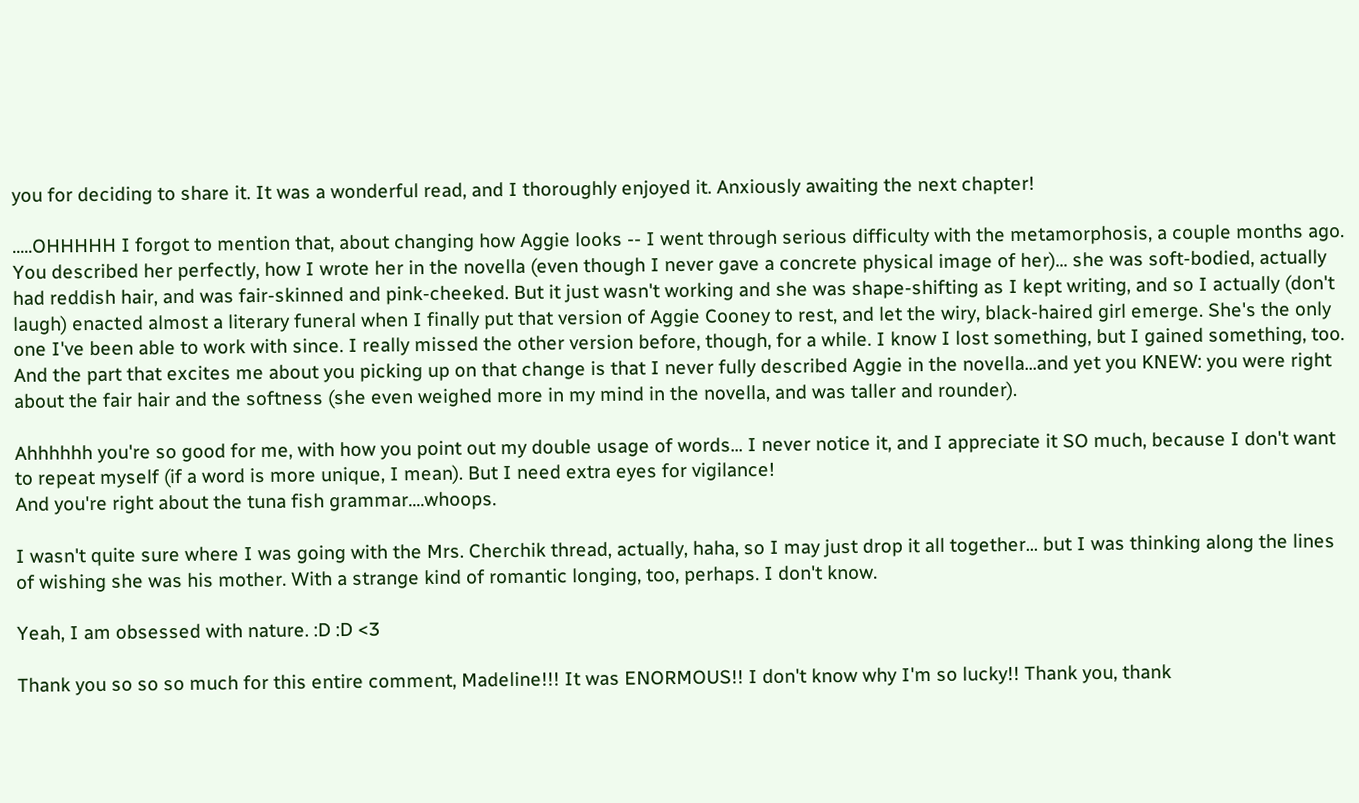you for deciding to share it. It was a wonderful read, and I thoroughly enjoyed it. Anxiously awaiting the next chapter!

.....OHHHHH I forgot to mention that, about changing how Aggie looks -- I went through serious difficulty with the metamorphosis, a couple months ago. You described her perfectly, how I wrote her in the novella (even though I never gave a concrete physical image of her)... she was soft-bodied, actually had reddish hair, and was fair-skinned and pink-cheeked. But it just wasn't working and she was shape-shifting as I kept writing, and so I actually (don't laugh) enacted almost a literary funeral when I finally put that version of Aggie Cooney to rest, and let the wiry, black-haired girl emerge. She's the only one I've been able to work with since. I really missed the other version before, though, for a while. I know I lost something, but I gained something, too.
And the part that excites me about you picking up on that change is that I never fully described Aggie in the novella...and yet you KNEW: you were right about the fair hair and the softness (she even weighed more in my mind in the novella, and was taller and rounder).

Ahhhhhh you're so good for me, with how you point out my double usage of words... I never notice it, and I appreciate it SO much, because I don't want to repeat myself (if a word is more unique, I mean). But I need extra eyes for vigilance!
And you're right about the tuna fish grammar....whoops.

I wasn't quite sure where I was going with the Mrs. Cherchik thread, actually, haha, so I may just drop it all together... but I was thinking along the lines of wishing she was his mother. With a strange kind of romantic longing, too, perhaps. I don't know.

Yeah, I am obsessed with nature. :D :D <3

Thank you so so so much for this entire comment, Madeline!!! It was ENORMOUS!! I don't know why I'm so lucky!! Thank you, thank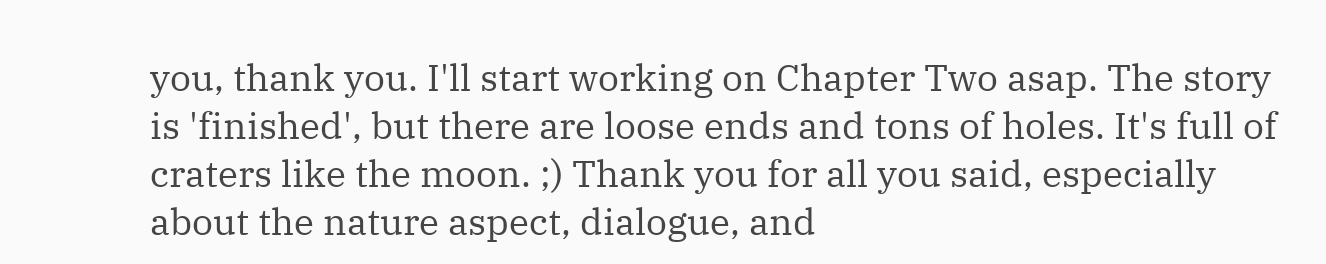you, thank you. I'll start working on Chapter Two asap. The story is 'finished', but there are loose ends and tons of holes. It's full of craters like the moon. ;) Thank you for all you said, especially about the nature aspect, dialogue, and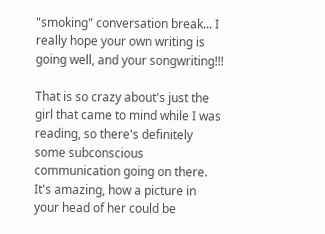"smoking" conversation break... I really hope your own writing is going well, and your songwriting!!!

That is so crazy about's just the girl that came to mind while I was reading, so there's definitely some subconscious communication going on there. It's amazing, how a picture in your head of her could be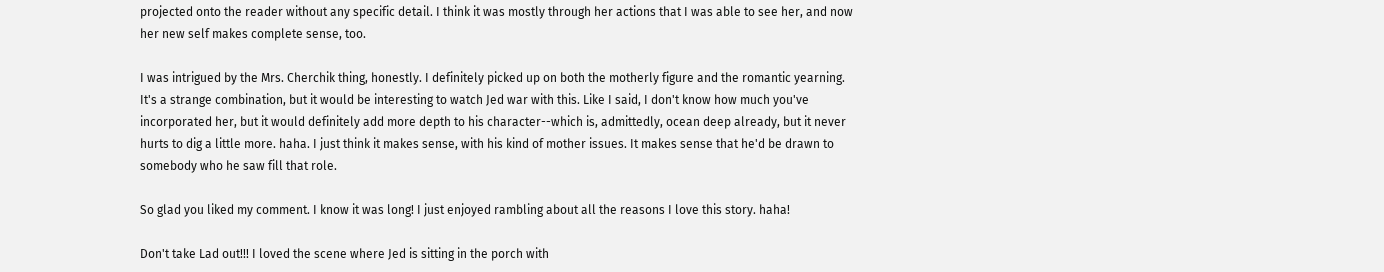projected onto the reader without any specific detail. I think it was mostly through her actions that I was able to see her, and now her new self makes complete sense, too.

I was intrigued by the Mrs. Cherchik thing, honestly. I definitely picked up on both the motherly figure and the romantic yearning. It's a strange combination, but it would be interesting to watch Jed war with this. Like I said, I don't know how much you've incorporated her, but it would definitely add more depth to his character--which is, admittedly, ocean deep already, but it never hurts to dig a little more. haha. I just think it makes sense, with his kind of mother issues. It makes sense that he'd be drawn to somebody who he saw fill that role.

So glad you liked my comment. I know it was long! I just enjoyed rambling about all the reasons I love this story. haha!

Don't take Lad out!!! I loved the scene where Jed is sitting in the porch with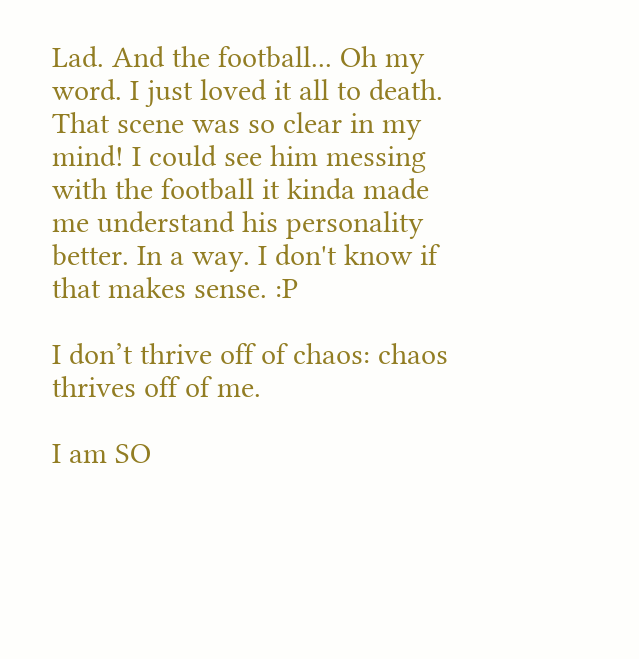Lad. And the football... Oh my word. I just loved it all to death. That scene was so clear in my mind! I could see him messing with the football it kinda made me understand his personality better. In a way. I don't know if that makes sense. :P

I don’t thrive off of chaos: chaos thrives off of me.

I am SO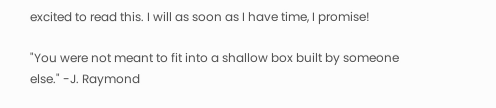excited to read this. I will as soon as I have time, I promise!

"You were not meant to fit into a shallow box built by someone else." -J. Raymond